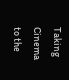Taking Cinema to the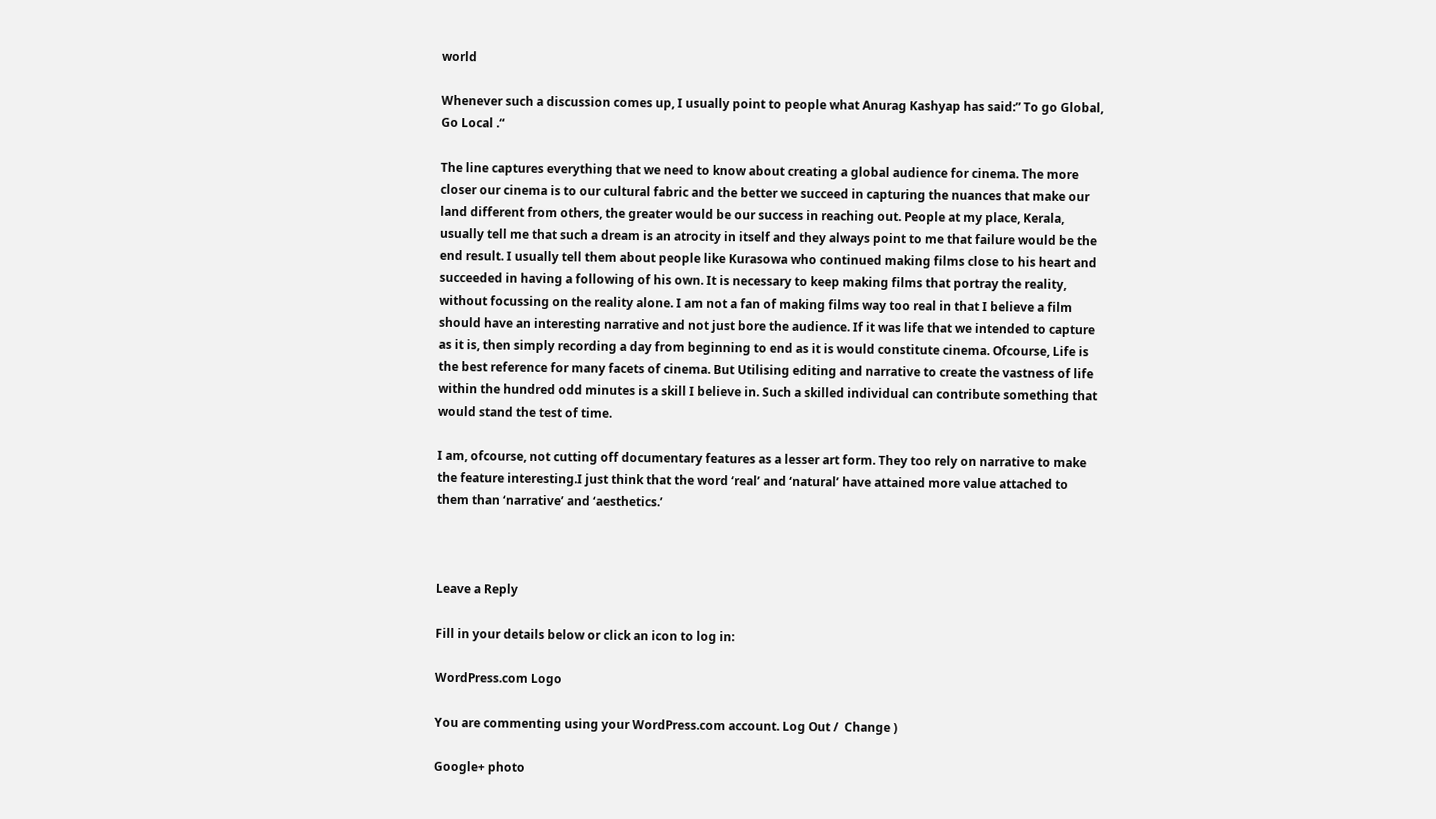world

Whenever such a discussion comes up, I usually point to people what Anurag Kashyap has said:” To go Global, Go Local .“

The line captures everything that we need to know about creating a global audience for cinema. The more closer our cinema is to our cultural fabric and the better we succeed in capturing the nuances that make our land different from others, the greater would be our success in reaching out. People at my place, Kerala, usually tell me that such a dream is an atrocity in itself and they always point to me that failure would be the end result. I usually tell them about people like Kurasowa who continued making films close to his heart and succeeded in having a following of his own. It is necessary to keep making films that portray the reality, without focussing on the reality alone. I am not a fan of making films way too real in that I believe a film should have an interesting narrative and not just bore the audience. If it was life that we intended to capture as it is, then simply recording a day from beginning to end as it is would constitute cinema. Ofcourse, Life is the best reference for many facets of cinema. But Utilising editing and narrative to create the vastness of life within the hundred odd minutes is a skill I believe in. Such a skilled individual can contribute something that would stand the test of time.

I am, ofcourse, not cutting off documentary features as a lesser art form. They too rely on narrative to make the feature interesting.I just think that the word ‘real’ and ‘natural’ have attained more value attached to them than ‘narrative’ and ‘aesthetics.’



Leave a Reply

Fill in your details below or click an icon to log in:

WordPress.com Logo

You are commenting using your WordPress.com account. Log Out /  Change )

Google+ photo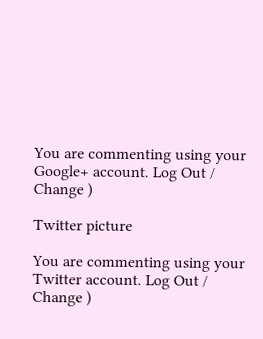You are commenting using your Google+ account. Log Out /  Change )

Twitter picture

You are commenting using your Twitter account. Log Out /  Change )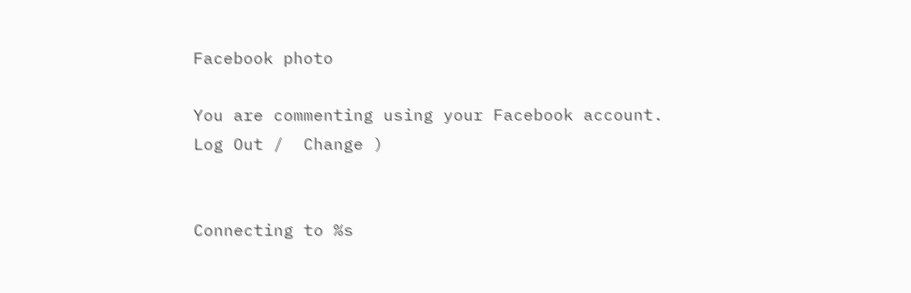Facebook photo

You are commenting using your Facebook account. Log Out /  Change )


Connecting to %s